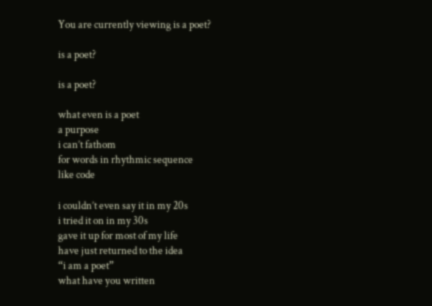You are currently viewing is a poet?

is a poet?

is a poet?

what even is a poet
a purpose
i can’t fathom
for words in rhythmic sequence
like code

i couldn’t even say it in my 20s
i tried it on in my 30s
gave it up for most of my life
have just returned to the idea
“i am a poet”
what have you written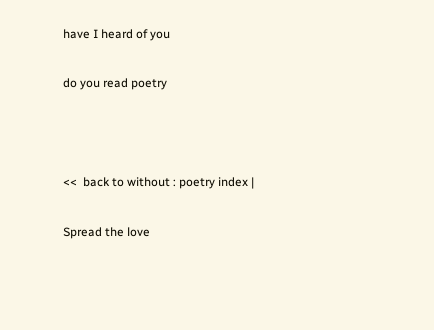have I heard of you

do you read poetry



<<  back to without : poetry index |

Spread the love